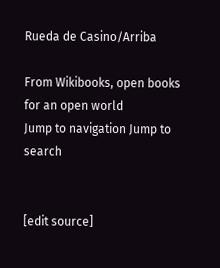Rueda de Casino/Arriba

From Wikibooks, open books for an open world
Jump to navigation Jump to search


[edit source]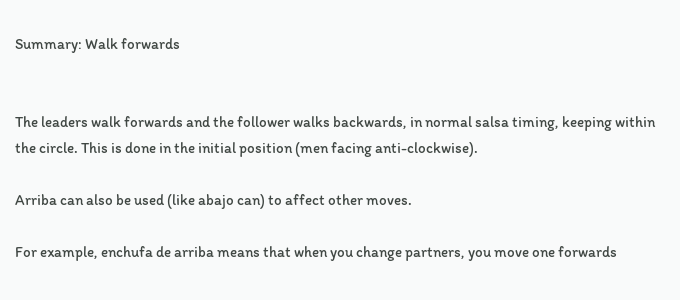Summary: Walk forwards


The leaders walk forwards and the follower walks backwards, in normal salsa timing, keeping within the circle. This is done in the initial position (men facing anti-clockwise).

Arriba can also be used (like abajo can) to affect other moves.

For example, enchufa de arriba means that when you change partners, you move one forwards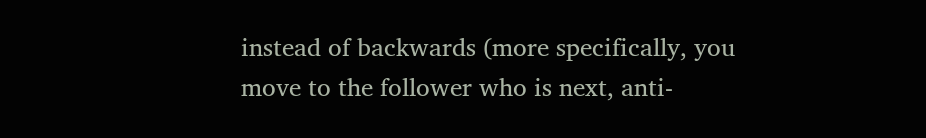instead of backwards (more specifically, you move to the follower who is next, anti-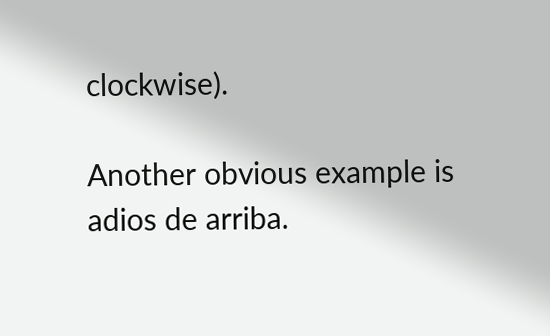clockwise).

Another obvious example is adios de arriba.